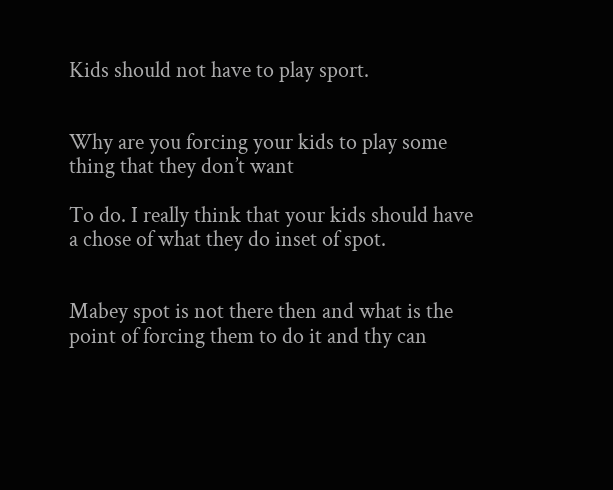Kids should not have to play sport.


Why are you forcing your kids to play some thing that they don’t want

To do. I really think that your kids should have a chose of what they do inset of spot.


Mabey spot is not there then and what is the point of forcing them to do it and thy can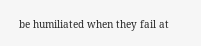be humiliated when they fail at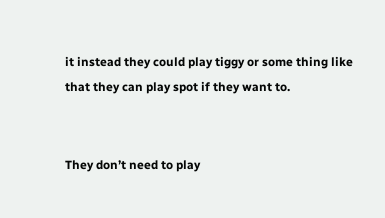it instead they could play tiggy or some thing like that they can play spot if they want to.


They don’t need to play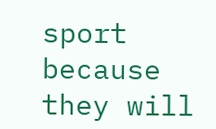sport because they will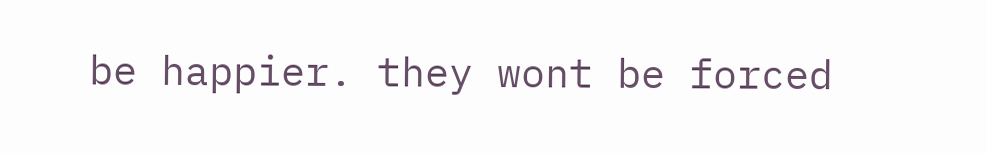be happier. they wont be forced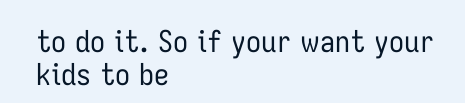to do it. So if your want your kids to be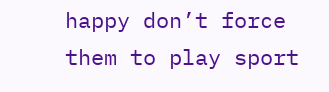happy don’t force them to play sport